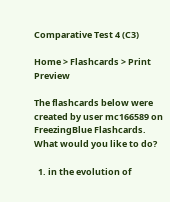Comparative Test 4 (C3)

Home > Flashcards > Print Preview

The flashcards below were created by user mc166589 on FreezingBlue Flashcards. What would you like to do?

  1. in the evolution of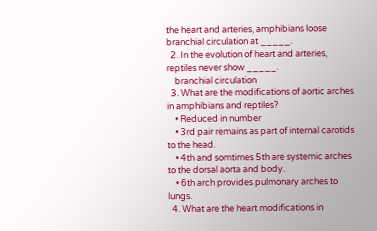the heart and arteries, amphibians loose branchial circulation at _____.
  2. In the evolution of heart and arteries, reptiles never show _____.
    branchial circulation
  3. What are the modifications of aortic arches in amphibians and reptiles?
    • Reduced in number
    • 3rd pair remains as part of internal carotids to the head.
    • 4th and somtimes 5th are systemic arches to the dorsal aorta and body.
    • 6th arch provides pulmonary arches to lungs.
  4. What are the heart modifications in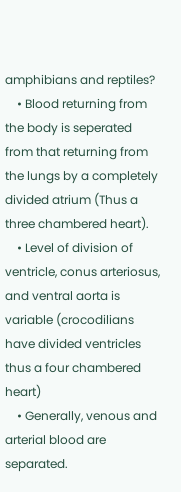amphibians and reptiles?
    • Blood returning from the body is seperated from that returning from the lungs by a completely divided atrium (Thus a three chambered heart).
    • Level of division of ventricle, conus arteriosus, and ventral aorta is variable (crocodilians have divided ventricles thus a four chambered heart)
    • Generally, venous and arterial blood are separated.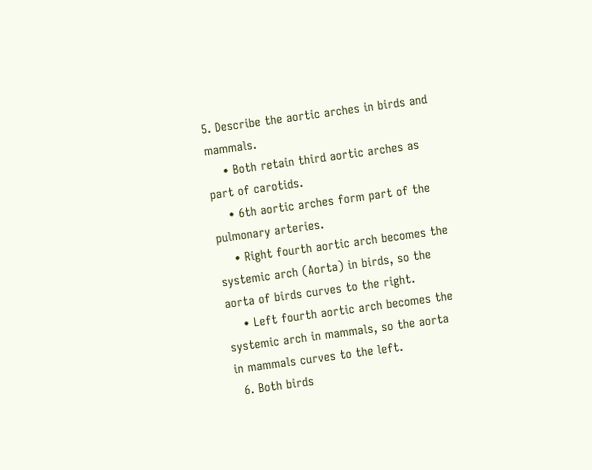5. Describe the aortic arches in birds and mammals.
    • Both retain third aortic arches as part of carotids.
    • 6th aortic arches form part of the pulmonary arteries.
    • Right fourth aortic arch becomes the systemic arch (Aorta) in birds, so the aorta of birds curves to the right.
    • Left fourth aortic arch becomes the systemic arch in mammals, so the aorta in mammals curves to the left.
  6. Both birds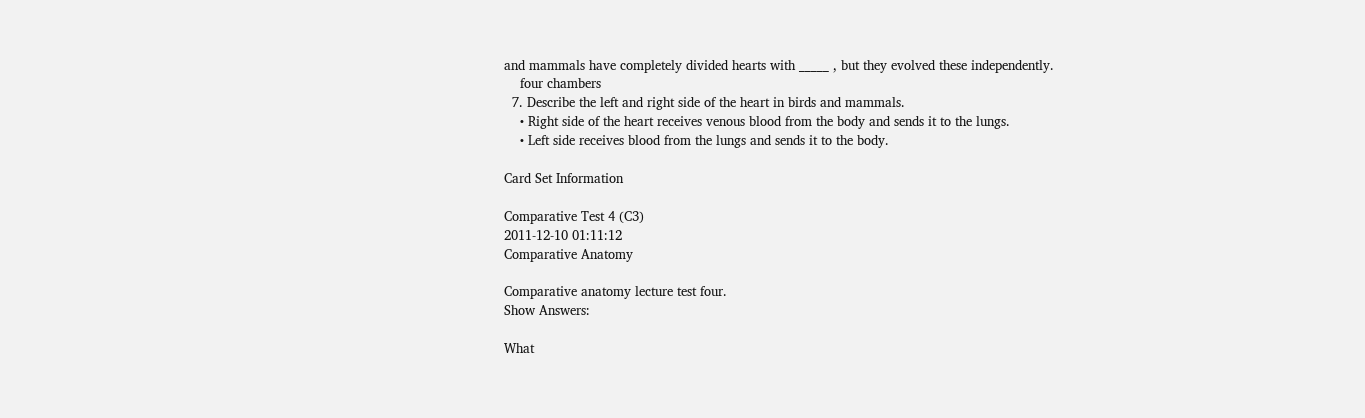and mammals have completely divided hearts with _____ , but they evolved these independently.
    four chambers
  7. Describe the left and right side of the heart in birds and mammals.
    • Right side of the heart receives venous blood from the body and sends it to the lungs.
    • Left side receives blood from the lungs and sends it to the body.

Card Set Information

Comparative Test 4 (C3)
2011-12-10 01:11:12
Comparative Anatomy

Comparative anatomy lecture test four.
Show Answers:

What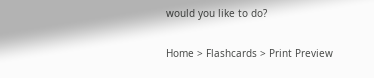would you like to do?

Home > Flashcards > Print Preview